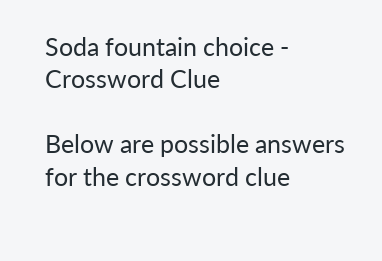Soda fountain choice - Crossword Clue

Below are possible answers for the crossword clue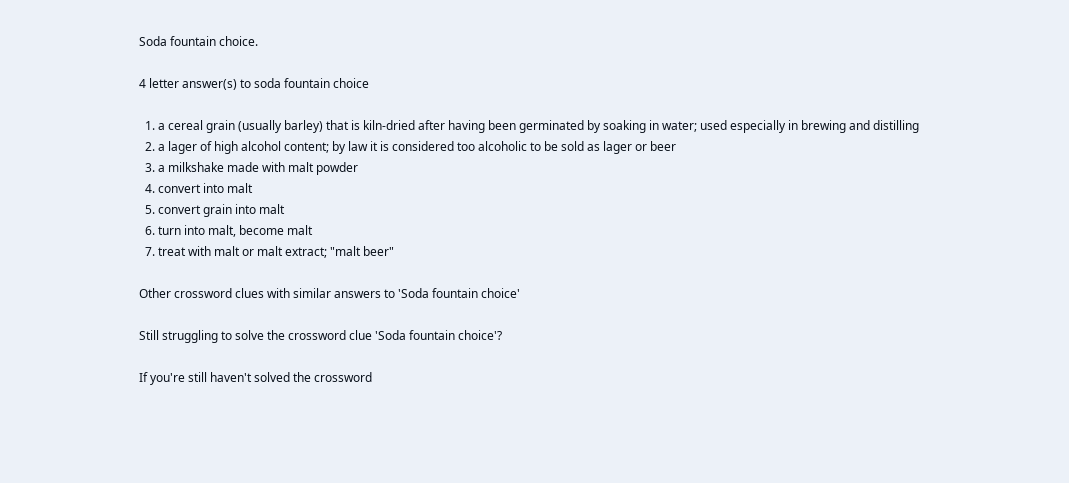Soda fountain choice.

4 letter answer(s) to soda fountain choice

  1. a cereal grain (usually barley) that is kiln-dried after having been germinated by soaking in water; used especially in brewing and distilling
  2. a lager of high alcohol content; by law it is considered too alcoholic to be sold as lager or beer
  3. a milkshake made with malt powder
  4. convert into malt
  5. convert grain into malt
  6. turn into malt, become malt
  7. treat with malt or malt extract; "malt beer"

Other crossword clues with similar answers to 'Soda fountain choice'

Still struggling to solve the crossword clue 'Soda fountain choice'?

If you're still haven't solved the crossword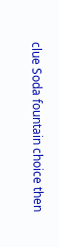clue Soda fountain choice then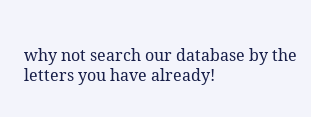why not search our database by the letters you have already!